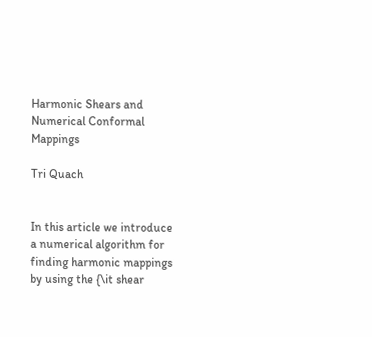Harmonic Shears and Numerical Conformal Mappings

Tri Quach


In this article we introduce a numerical algorithm for finding harmonic mappings by using the {\it shear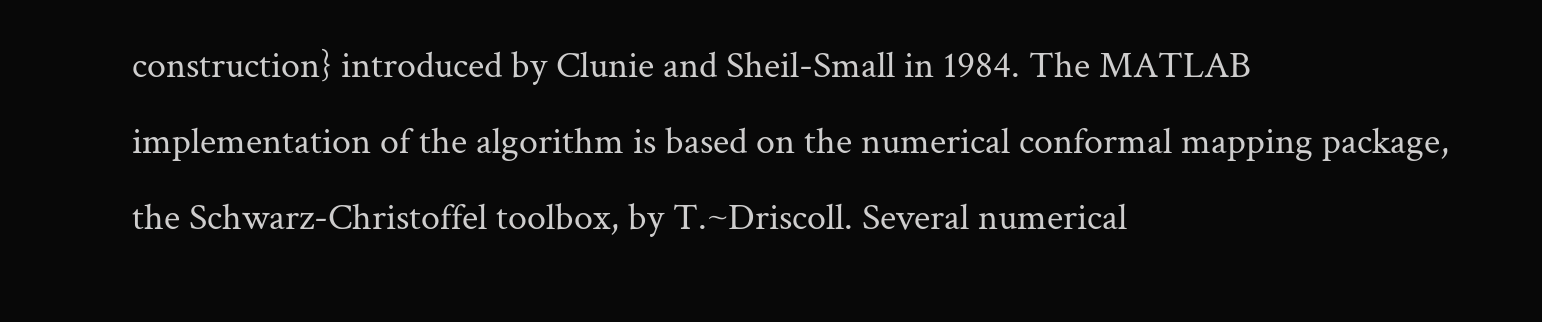construction} introduced by Clunie and Sheil-Small in 1984. The MATLAB implementation of the algorithm is based on the numerical conformal mapping package, the Schwarz-Christoffel toolbox, by T.~Driscoll. Several numerical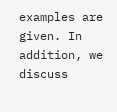examples are given. In addition, we discuss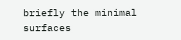briefly the minimal surfaces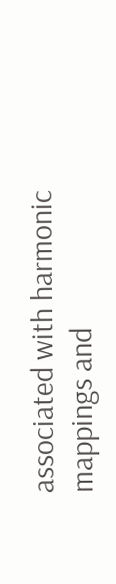associated with harmonic mappings and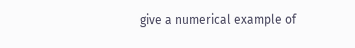give a numerical example of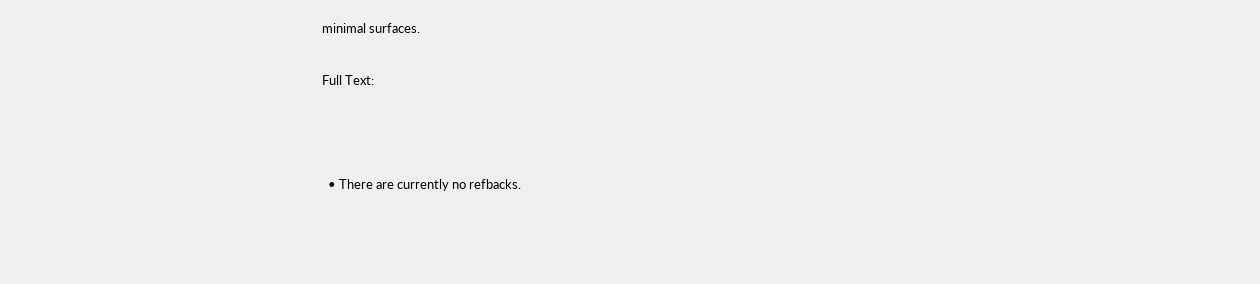minimal surfaces.

Full Text:



  • There are currently no refbacks.